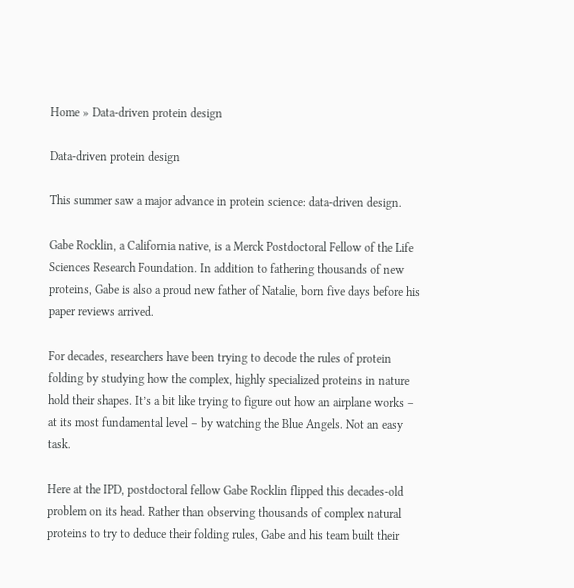Home » Data-driven protein design

Data-driven protein design

This summer saw a major advance in protein science: data-driven design.

Gabe Rocklin, a California native, is a Merck Postdoctoral Fellow of the Life Sciences Research Foundation. In addition to fathering thousands of new proteins, Gabe is also a proud new father of Natalie, born five days before his paper reviews arrived.

For decades, researchers have been trying to decode the rules of protein folding by studying how the complex, highly specialized proteins in nature hold their shapes. It’s a bit like trying to figure out how an airplane works – at its most fundamental level – by watching the Blue Angels. Not an easy task.

Here at the IPD, postdoctoral fellow Gabe Rocklin flipped this decades-old problem on its head. Rather than observing thousands of complex natural proteins to try to deduce their folding rules, Gabe and his team built their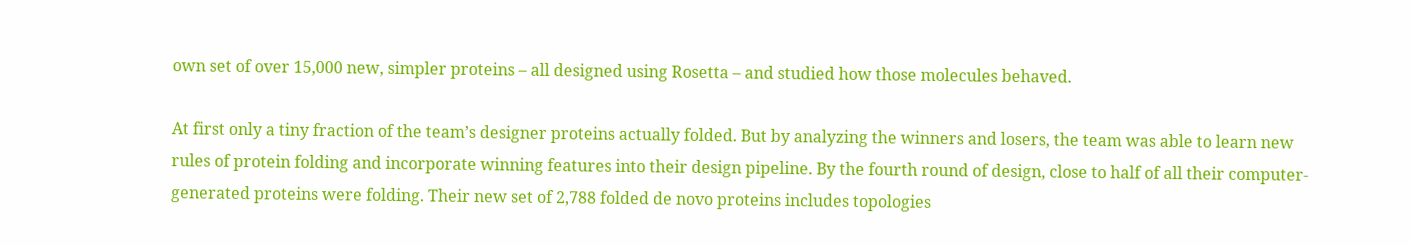own set of over 15,000 new, simpler proteins – all designed using Rosetta – and studied how those molecules behaved.

At first only a tiny fraction of the team’s designer proteins actually folded. But by analyzing the winners and losers, the team was able to learn new rules of protein folding and incorporate winning features into their design pipeline. By the fourth round of design, close to half of all their computer-generated proteins were folding. Their new set of 2,788 folded de novo proteins includes topologies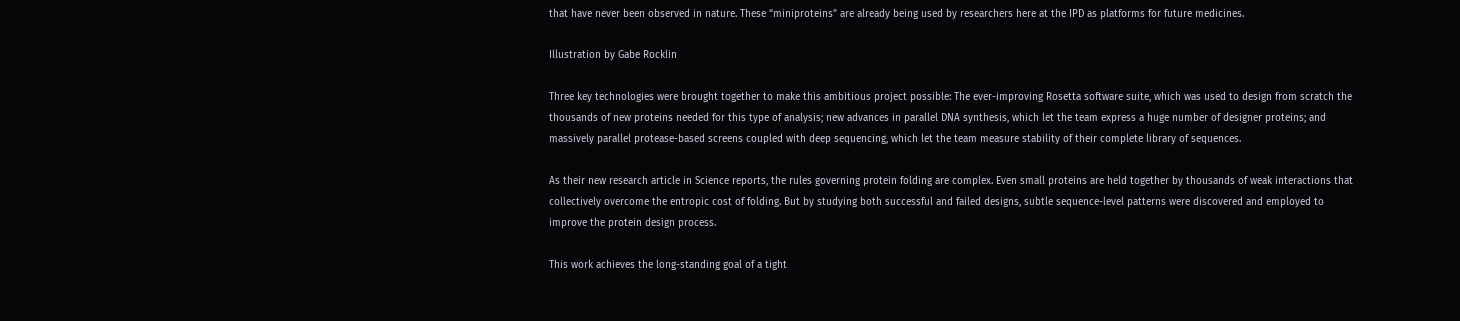that have never been observed in nature. These “miniproteins” are already being used by researchers here at the IPD as platforms for future medicines.

Illustration by Gabe Rocklin

Three key technologies were brought together to make this ambitious project possible: The ever-improving Rosetta software suite, which was used to design from scratch the thousands of new proteins needed for this type of analysis; new advances in parallel DNA synthesis, which let the team express a huge number of designer proteins; and massively parallel protease-based screens coupled with deep sequencing, which let the team measure stability of their complete library of sequences.

As their new research article in Science reports, the rules governing protein folding are complex. Even small proteins are held together by thousands of weak interactions that collectively overcome the entropic cost of folding. But by studying both successful and failed designs, subtle sequence-level patterns were discovered and employed to improve the protein design process.

This work achieves the long-standing goal of a tight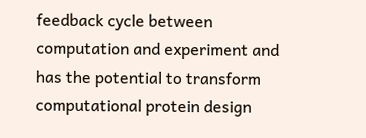feedback cycle between computation and experiment and has the potential to transform computational protein design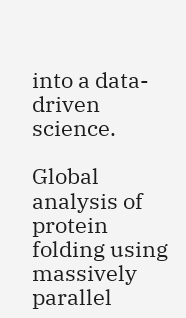into a data-driven science.

Global analysis of protein folding using massively parallel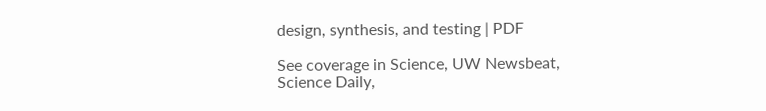design, synthesis, and testing | PDF

See coverage in Science, UW Newsbeat, Science Daily,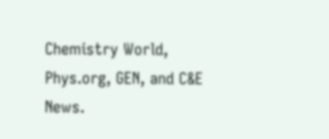Chemistry World, Phys.org, GEN, and C&E News.